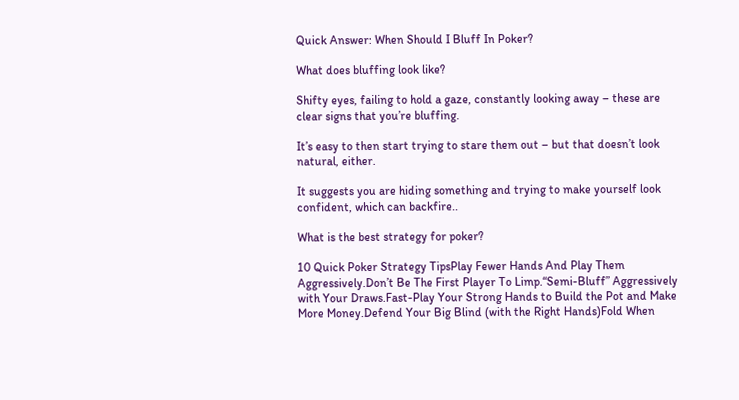Quick Answer: When Should I Bluff In Poker?

What does bluffing look like?

Shifty eyes, failing to hold a gaze, constantly looking away – these are clear signs that you’re bluffing.

It’s easy to then start trying to stare them out – but that doesn’t look natural, either.

It suggests you are hiding something and trying to make yourself look confident, which can backfire..

What is the best strategy for poker?

10 Quick Poker Strategy TipsPlay Fewer Hands And Play Them Aggressively.Don’t Be The First Player To Limp.“Semi-Bluff” Aggressively with Your Draws.Fast-Play Your Strong Hands to Build the Pot and Make More Money.Defend Your Big Blind (with the Right Hands)Fold When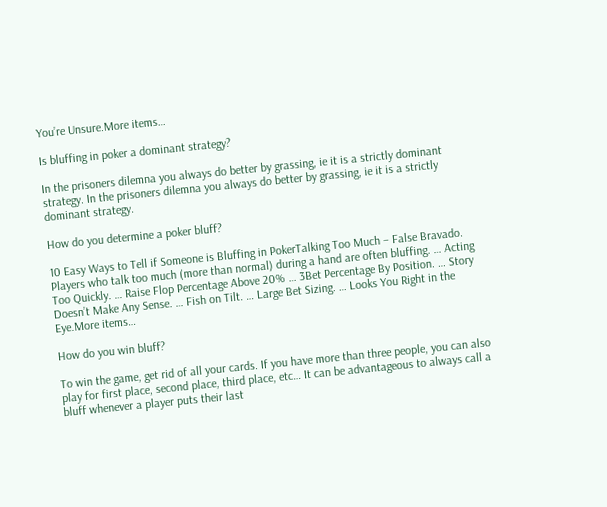You’re Unsure.More items…

Is bluffing in poker a dominant strategy?

In the prisoners dilemna you always do better by grassing, ie it is a strictly dominant strategy. In the prisoners dilemna you always do better by grassing, ie it is a strictly dominant strategy.

How do you determine a poker bluff?

10 Easy Ways to Tell if Someone is Bluffing in PokerTalking Too Much – False Bravado. Players who talk too much (more than normal) during a hand are often bluffing. … Acting Too Quickly. … Raise Flop Percentage Above 20% … 3Bet Percentage By Position. … Story Doesn’t Make Any Sense. … Fish on Tilt. … Large Bet Sizing. … Looks You Right in the Eye.More items…

How do you win bluff?

To win the game, get rid of all your cards. If you have more than three people, you can also play for first place, second place, third place, etc… It can be advantageous to always call a bluff whenever a player puts their last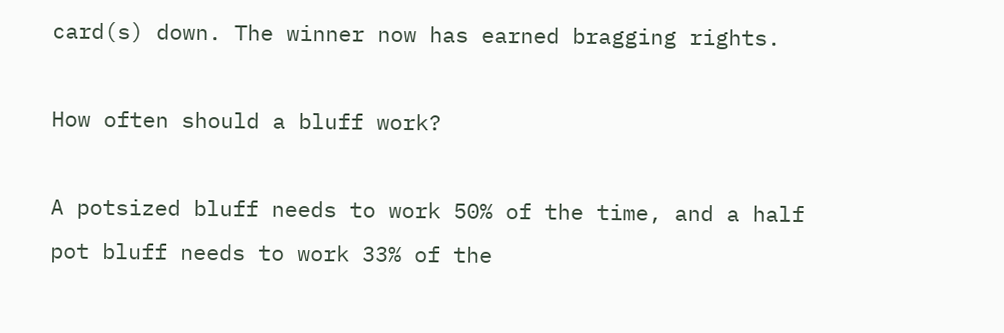card(s) down. The winner now has earned bragging rights.

How often should a bluff work?

A potsized bluff needs to work 50% of the time, and a half pot bluff needs to work 33% of the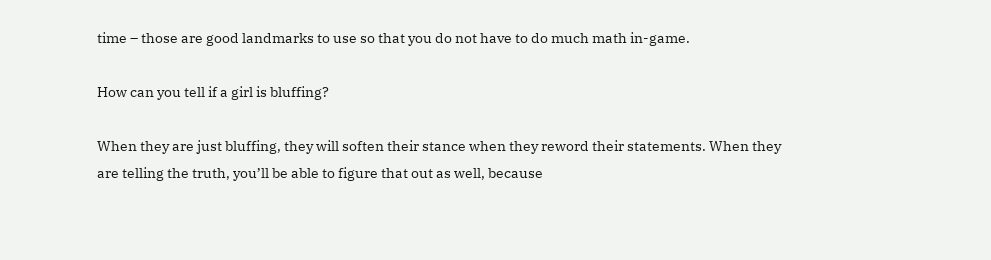time – those are good landmarks to use so that you do not have to do much math in-game.

How can you tell if a girl is bluffing?

When they are just bluffing, they will soften their stance when they reword their statements. When they are telling the truth, you’ll be able to figure that out as well, because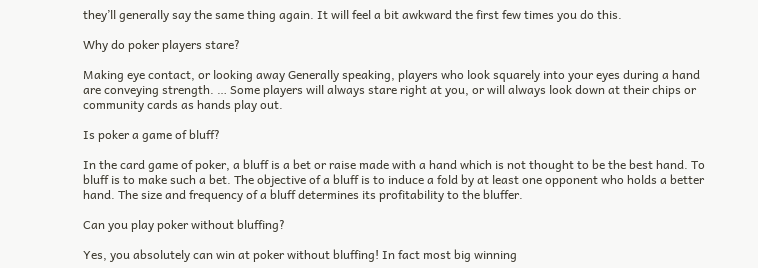they’ll generally say the same thing again. It will feel a bit awkward the first few times you do this.

Why do poker players stare?

Making eye contact, or looking away Generally speaking, players who look squarely into your eyes during a hand are conveying strength. … Some players will always stare right at you, or will always look down at their chips or community cards as hands play out.

Is poker a game of bluff?

In the card game of poker, a bluff is a bet or raise made with a hand which is not thought to be the best hand. To bluff is to make such a bet. The objective of a bluff is to induce a fold by at least one opponent who holds a better hand. The size and frequency of a bluff determines its profitability to the bluffer.

Can you play poker without bluffing?

Yes, you absolutely can win at poker without bluffing! In fact most big winning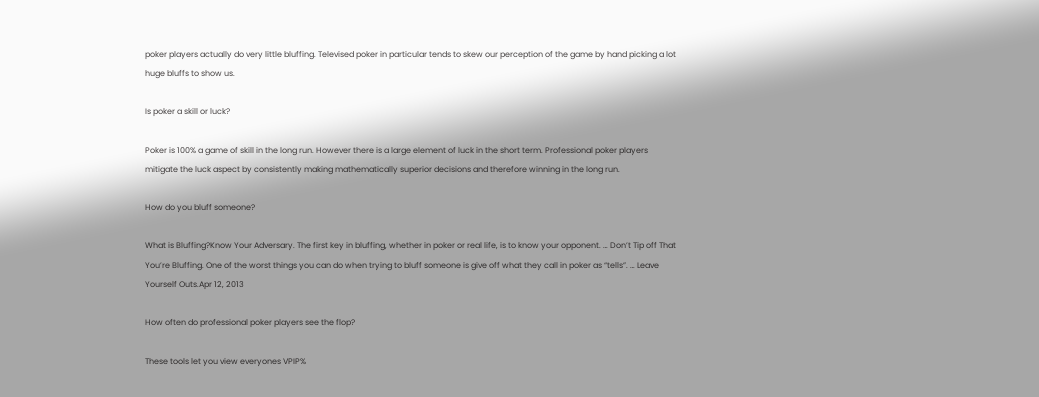poker players actually do very little bluffing. Televised poker in particular tends to skew our perception of the game by hand picking a lot huge bluffs to show us.

Is poker a skill or luck?

Poker is 100% a game of skill in the long run. However there is a large element of luck in the short term. Professional poker players mitigate the luck aspect by consistently making mathematically superior decisions and therefore winning in the long run.

How do you bluff someone?

What is Bluffing?Know Your Adversary. The first key in bluffing, whether in poker or real life, is to know your opponent. … Don’t Tip off That You’re Bluffing. One of the worst things you can do when trying to bluff someone is give off what they call in poker as “tells”. … Leave Yourself Outs.Apr 12, 2013

How often do professional poker players see the flop?

These tools let you view everyones VPIP%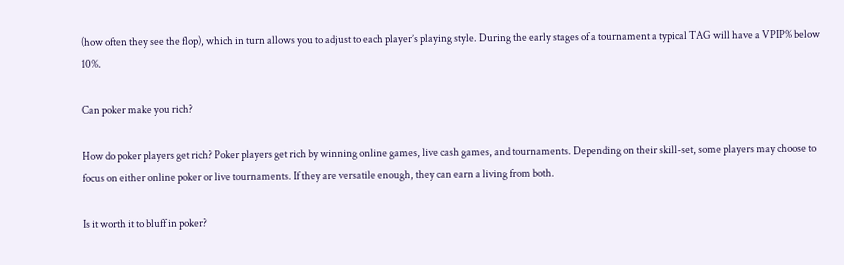(how often they see the flop), which in turn allows you to adjust to each player’s playing style. During the early stages of a tournament a typical TAG will have a VPIP% below 10%.

Can poker make you rich?

How do poker players get rich? Poker players get rich by winning online games, live cash games, and tournaments. Depending on their skill-set, some players may choose to focus on either online poker or live tournaments. If they are versatile enough, they can earn a living from both.

Is it worth it to bluff in poker?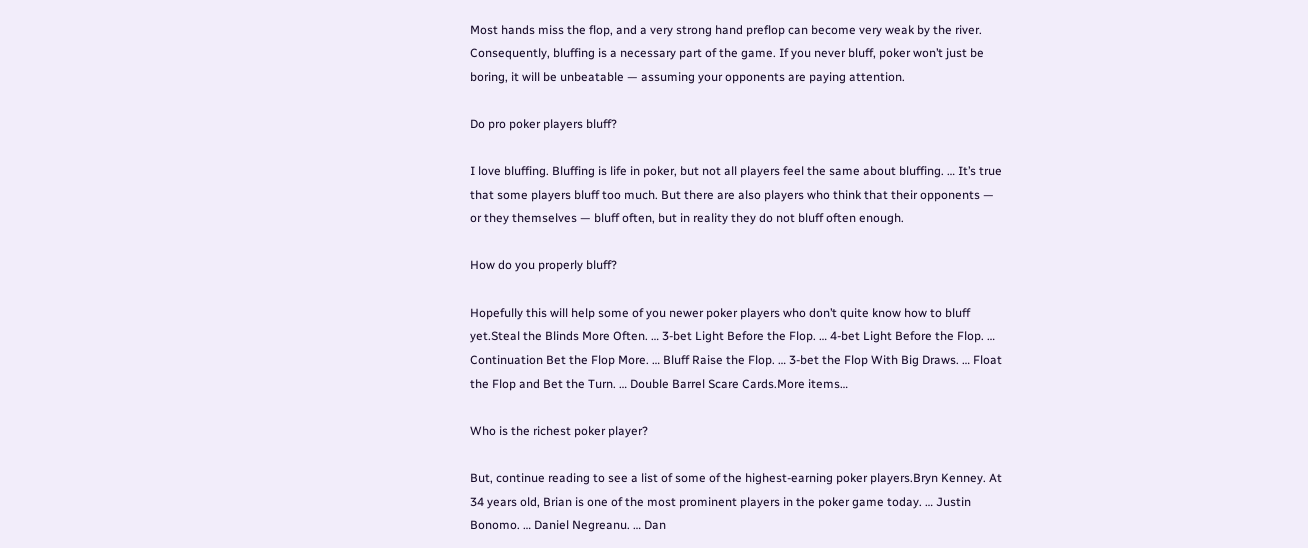Most hands miss the flop, and a very strong hand preflop can become very weak by the river. Consequently, bluffing is a necessary part of the game. If you never bluff, poker won’t just be boring, it will be unbeatable — assuming your opponents are paying attention.

Do pro poker players bluff?

I love bluffing. Bluffing is life in poker, but not all players feel the same about bluffing. … It’s true that some players bluff too much. But there are also players who think that their opponents — or they themselves — bluff often, but in reality they do not bluff often enough.

How do you properly bluff?

Hopefully this will help some of you newer poker players who don’t quite know how to bluff yet.Steal the Blinds More Often. … 3-bet Light Before the Flop. … 4-bet Light Before the Flop. … Continuation Bet the Flop More. … Bluff Raise the Flop. … 3-bet the Flop With Big Draws. … Float the Flop and Bet the Turn. … Double Barrel Scare Cards.More items…

Who is the richest poker player?

But, continue reading to see a list of some of the highest-earning poker players.Bryn Kenney. At 34 years old, Brian is one of the most prominent players in the poker game today. … Justin Bonomo. … Daniel Negreanu. … Dan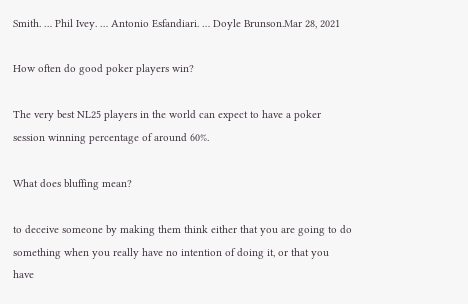Smith. … Phil Ivey. … Antonio Esfandiari. … Doyle Brunson.Mar 28, 2021

How often do good poker players win?

The very best NL25 players in the world can expect to have a poker session winning percentage of around 60%.

What does bluffing mean?

to deceive someone by making them think either that you are going to do something when you really have no intention of doing it, or that you have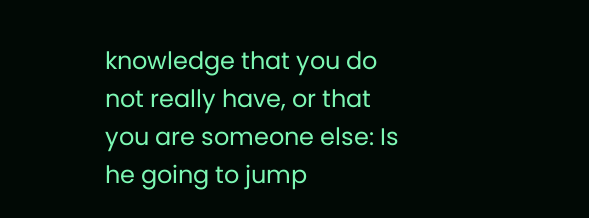knowledge that you do not really have, or that you are someone else: Is he going to jump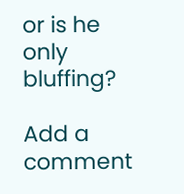or is he only bluffing?

Add a comment